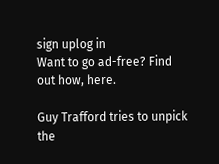sign uplog in
Want to go ad-free? Find out how, here.

Guy Trafford tries to unpick the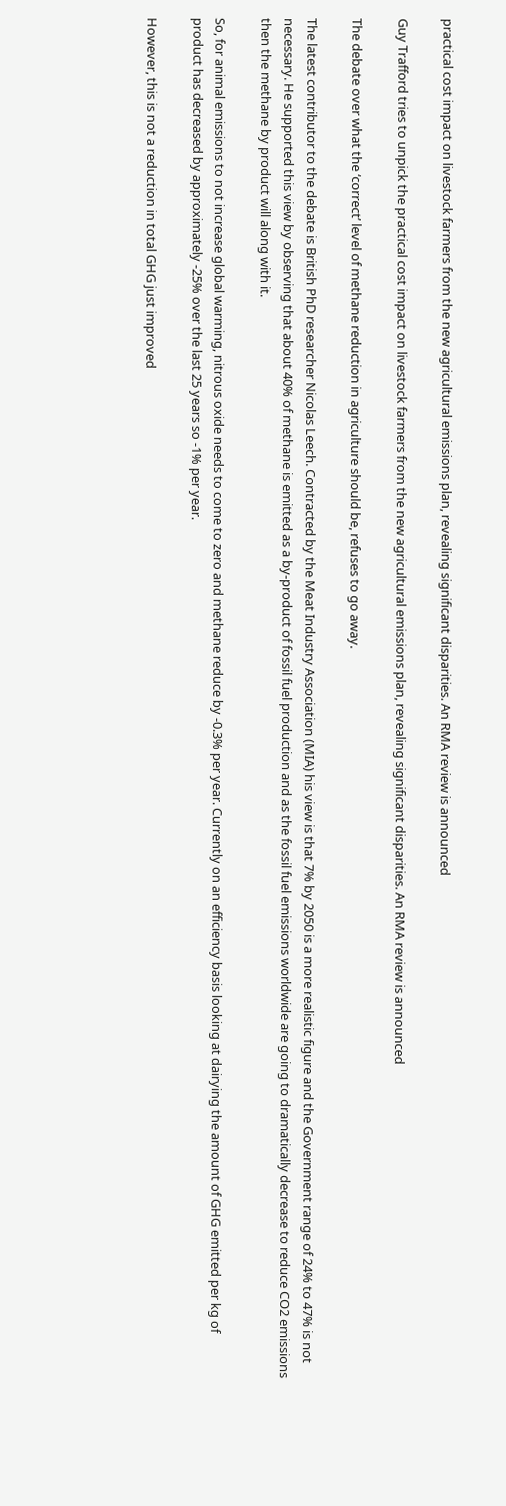practical cost impact on livestock farmers from the new agricultural emissions plan, revealing significant disparities. An RMA review is announced

Guy Trafford tries to unpick the practical cost impact on livestock farmers from the new agricultural emissions plan, revealing significant disparities. An RMA review is announced

The debate over what the ‘correct’ level of methane reduction in agriculture should be, refuses to go away.

The latest contributor to the debate is British PhD researcher Nicolas Leech. Contracted by the Meat Industry Association (MIA) his view is that 7% by 2050 is a more realistic figure and the Government range of 24% to 47% is not necessary. He supported this view by observing that about 40% of methane is emitted as a by-product of fossil fuel production and as the fossil fuel emissions worldwide are going to dramatically decrease to reduce CO2 emissions then the methane by product will along with it.

So, for animal emissions to not increase global warming, nitrous oxide needs to come to zero and methane reduce by -0.3% per year. Currently on an efficiency basis looking at dairying the amount of GHG emitted per kg of product has decreased by approximately -25% over the last 25 years so -1% per year.

However, this is not a reduction in total GHG just improved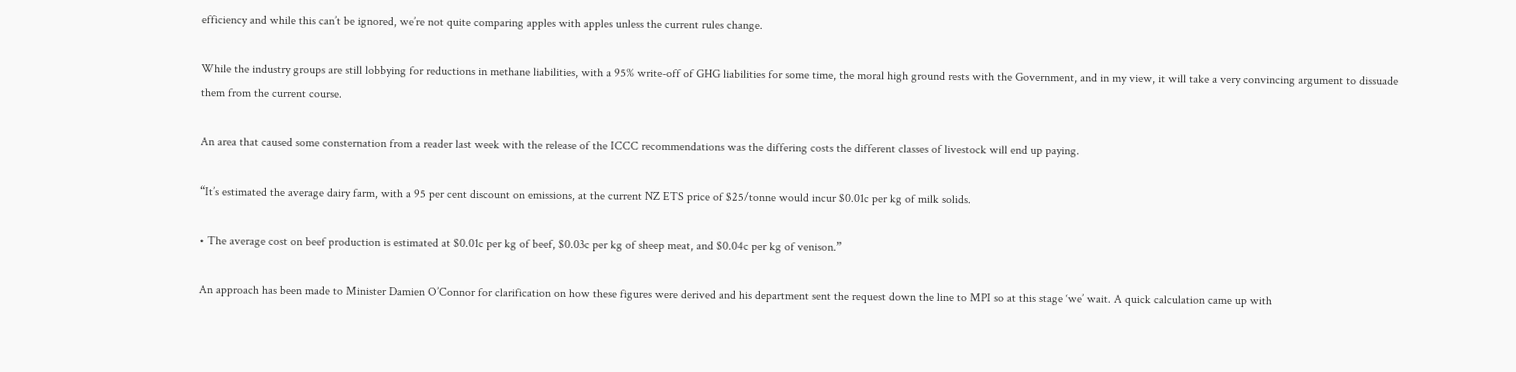efficiency and while this can’t be ignored, we’re not quite comparing apples with apples unless the current rules change.

While the industry groups are still lobbying for reductions in methane liabilities, with a 95% write-off of GHG liabilities for some time, the moral high ground rests with the Government, and in my view, it will take a very convincing argument to dissuade them from the current course.

An area that caused some consternation from a reader last week with the release of the ICCC recommendations was the differing costs the different classes of livestock will end up paying.

“It’s estimated the average dairy farm, with a 95 per cent discount on emissions, at the current NZ ETS price of $25/tonne would incur $0.01c per kg of milk solids.

• The average cost on beef production is estimated at $0.01c per kg of beef, $0.03c per kg of sheep meat, and $0.04c per kg of venison.”

An approach has been made to Minister Damien O’Connor for clarification on how these figures were derived and his department sent the request down the line to MPI so at this stage ‘we’ wait. A quick calculation came up with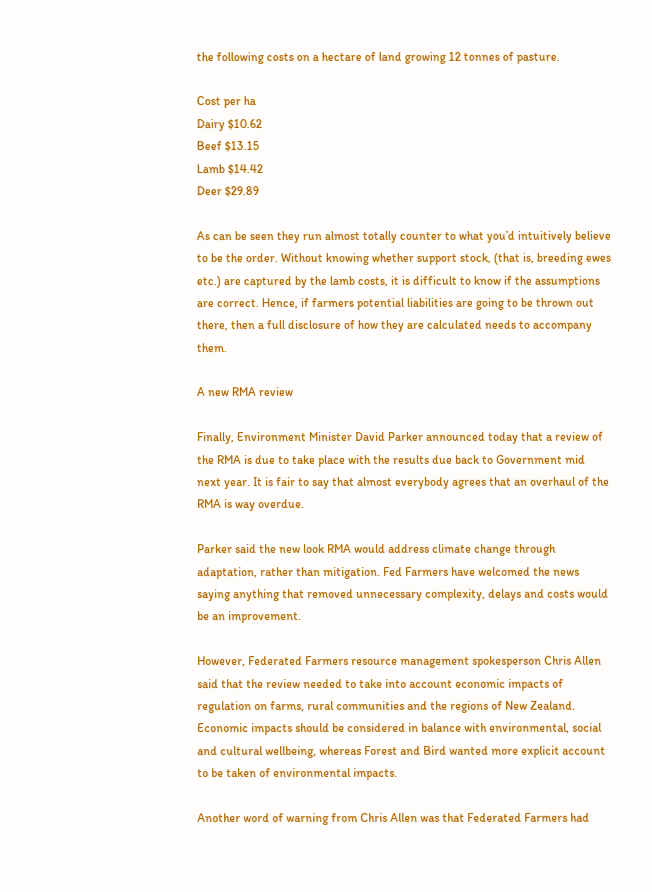the following costs on a hectare of land growing 12 tonnes of pasture.

Cost per ha
Dairy $10.62
Beef $13.15
Lamb $14.42
Deer $29.89

As can be seen they run almost totally counter to what you’d intuitively believe to be the order. Without knowing whether support stock, (that is, breeding ewes etc.) are captured by the lamb costs, it is difficult to know if the assumptions are correct. Hence, if farmers potential liabilities are going to be thrown out there, then a full disclosure of how they are calculated needs to accompany them.

A new RMA review

Finally, Environment Minister David Parker announced today that a review of the RMA is due to take place with the results due back to Government mid next year. It is fair to say that almost everybody agrees that an overhaul of the RMA is way overdue.

Parker said the new look RMA would address climate change through adaptation, rather than mitigation. Fed Farmers have welcomed the news saying anything that removed unnecessary complexity, delays and costs would be an improvement.

However, Federated Farmers resource management spokesperson Chris Allen said that the review needed to take into account economic impacts of regulation on farms, rural communities and the regions of New Zealand. Economic impacts should be considered in balance with environmental, social and cultural wellbeing, whereas Forest and Bird wanted more explicit account to be taken of environmental impacts.

Another word of warning from Chris Allen was that Federated Farmers had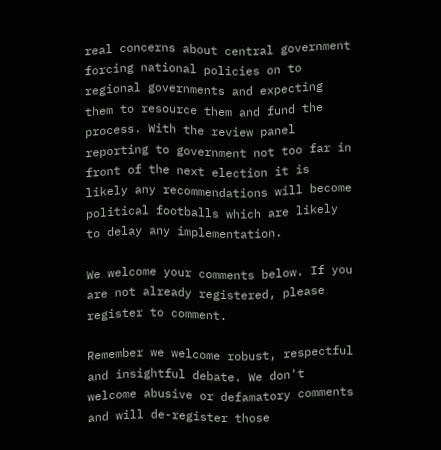real concerns about central government forcing national policies on to regional governments and expecting them to resource them and fund the process. With the review panel reporting to government not too far in front of the next election it is likely any recommendations will become political footballs which are likely to delay any implementation.

We welcome your comments below. If you are not already registered, please register to comment.

Remember we welcome robust, respectful and insightful debate. We don't welcome abusive or defamatory comments and will de-register those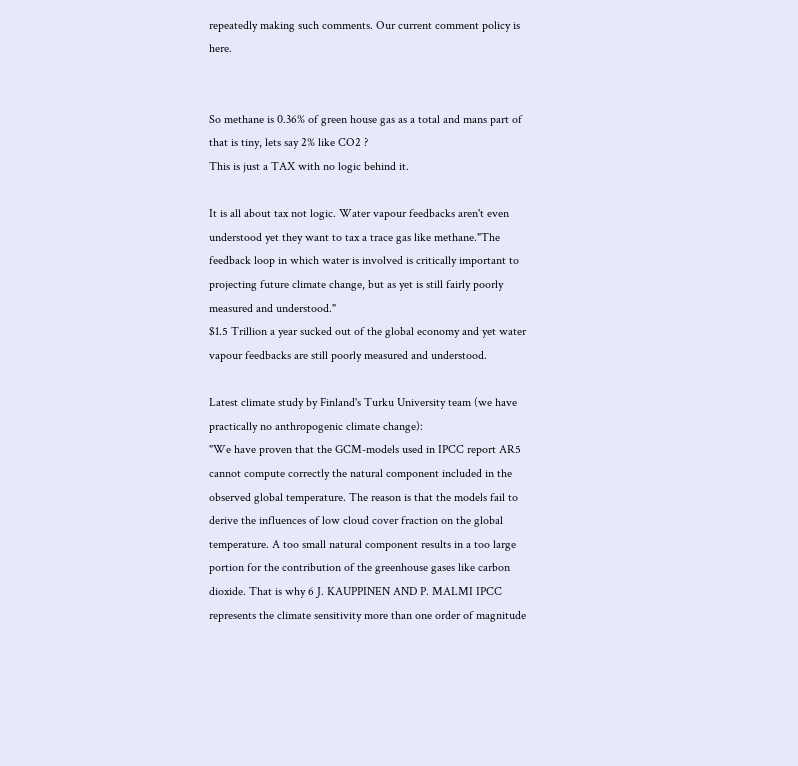repeatedly making such comments. Our current comment policy is here.


So methane is 0.36% of green house gas as a total and mans part of that is tiny, lets say 2% like CO2 ?
This is just a TAX with no logic behind it.

It is all about tax not logic. Water vapour feedbacks aren't even understood yet they want to tax a trace gas like methane."The feedback loop in which water is involved is critically important to projecting future climate change, but as yet is still fairly poorly measured and understood."
$1.5 Trillion a year sucked out of the global economy and yet water vapour feedbacks are still poorly measured and understood.

Latest climate study by Finland's Turku University team (we have practically no anthropogenic climate change):
"We have proven that the GCM-models used in IPCC report AR5 cannot compute correctly the natural component included in the observed global temperature. The reason is that the models fail to derive the influences of low cloud cover fraction on the global temperature. A too small natural component results in a too large portion for the contribution of the greenhouse gases like carbon dioxide. That is why 6 J. KAUPPINEN AND P. MALMI IPCC represents the climate sensitivity more than one order of magnitude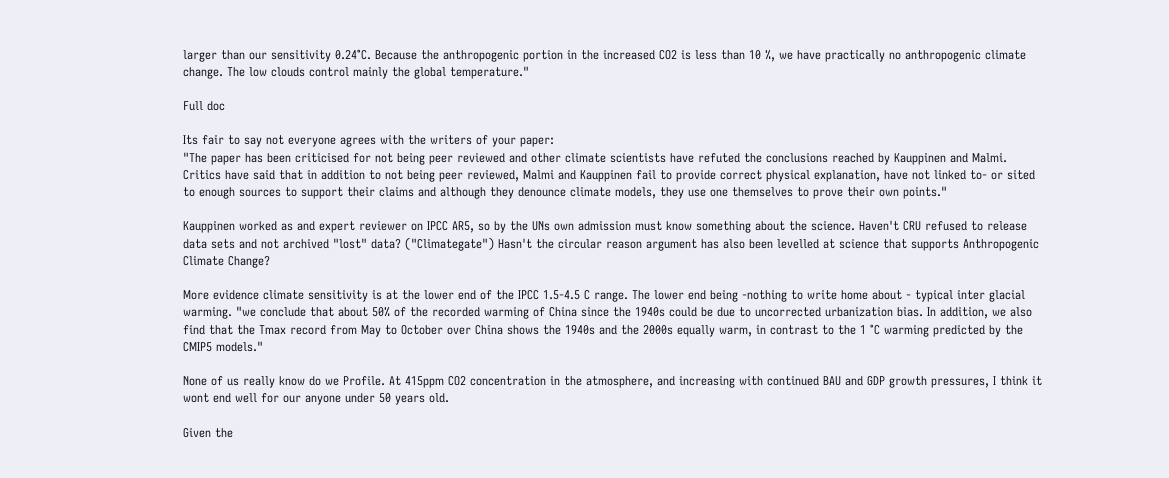larger than our sensitivity 0.24°C. Because the anthropogenic portion in the increased CO2 is less than 10 %, we have practically no anthropogenic climate change. The low clouds control mainly the global temperature."

Full doc

Its fair to say not everyone agrees with the writers of your paper:
"The paper has been criticised for not being peer reviewed and other climate scientists have refuted the conclusions reached by Kauppinen and Malmi. Critics have said that in addition to not being peer reviewed, Malmi and Kauppinen fail to provide correct physical explanation, have not linked to- or sited to enough sources to support their claims and although they denounce climate models, they use one themselves to prove their own points."

Kauppinen worked as and expert reviewer on IPCC AR5, so by the UNs own admission must know something about the science. Haven't CRU refused to release data sets and not archived "lost" data? ("Climategate") Hasn't the circular reason argument has also been levelled at science that supports Anthropogenic Climate Change?

More evidence climate sensitivity is at the lower end of the IPCC 1.5-4.5 C range. The lower end being -nothing to write home about - typical inter glacial warming. "we conclude that about 50% of the recorded warming of China since the 1940s could be due to uncorrected urbanization bias. In addition, we also find that the Tmax record from May to October over China shows the 1940s and the 2000s equally warm, in contrast to the 1 °C warming predicted by the CMIP5 models."

None of us really know do we Profile. At 415ppm CO2 concentration in the atmosphere, and increasing with continued BAU and GDP growth pressures, I think it wont end well for our anyone under 50 years old.

Given the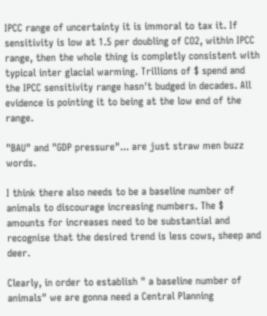IPCC range of uncertainty it is immoral to tax it. If sensitivity is low at 1.5 per doubling of CO2, within IPCC range, then the whole thing is completly consistent with typical inter glacial warming. Trillions of $ spend and the IPCC sensitivity range hasn't budged in decades. All evidence is pointing it to being at the low end of the range.

"BAU" and "GDP pressure"... are just straw men buzz words.

I think there also needs to be a baseline number of animals to discourage increasing numbers. The $ amounts for increases need to be substantial and recognise that the desired trend is less cows, sheep and deer.

Clearly, in order to establish " a baseline number of animals" we are gonna need a Central Planning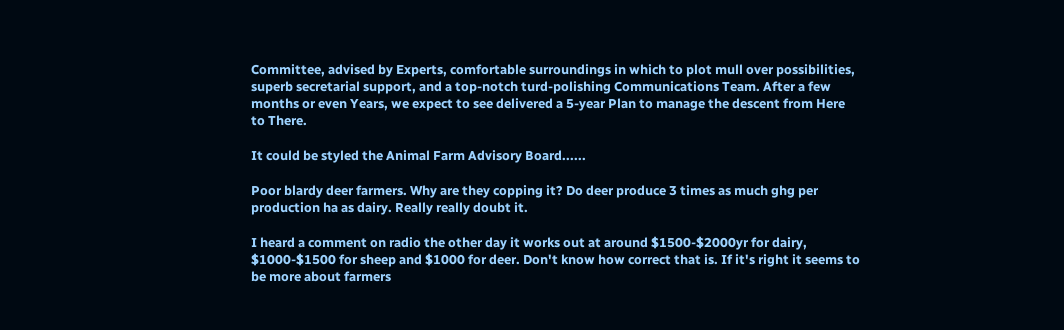Committee, advised by Experts, comfortable surroundings in which to plot mull over possibilities, superb secretarial support, and a top-notch turd-polishing Communications Team. After a few months or even Years, we expect to see delivered a 5-year Plan to manage the descent from Here to There.

It could be styled the Animal Farm Advisory Board......

Poor blardy deer farmers. Why are they copping it? Do deer produce 3 times as much ghg per production ha as dairy. Really really doubt it.

I heard a comment on radio the other day it works out at around $1500-$2000yr for dairy, $1000-$1500 for sheep and $1000 for deer. Don't know how correct that is. If it's right it seems to be more about farmers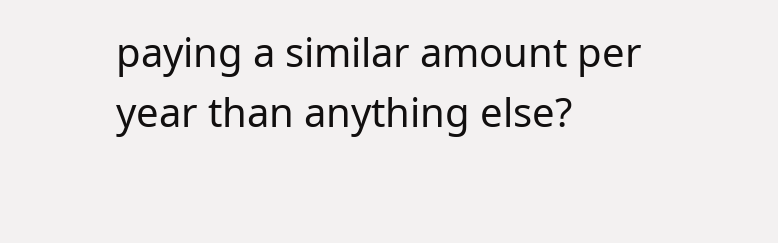paying a similar amount per year than anything else?